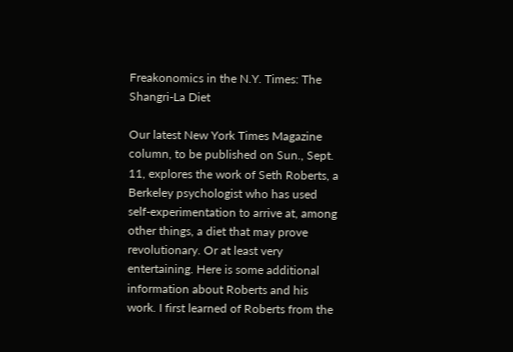Freakonomics in the N.Y. Times: The Shangri-La Diet

Our latest New York Times Magazine column, to be published on Sun., Sept. 11, explores the work of Seth Roberts, a Berkeley psychologist who has used self-experimentation to arrive at, among other things, a diet that may prove revolutionary. Or at least very entertaining. Here is some additional information about Roberts and his work. I first learned of Roberts from the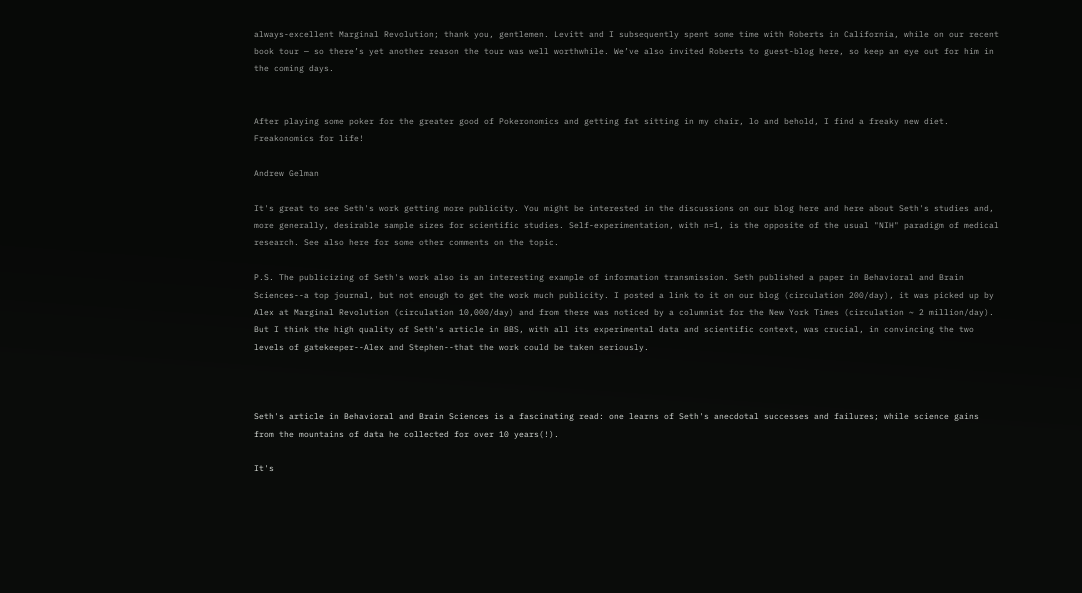always-excellent Marginal Revolution; thank you, gentlemen. Levitt and I subsequently spent some time with Roberts in California, while on our recent book tour — so there’s yet another reason the tour was well worthwhile. We’ve also invited Roberts to guest-blog here, so keep an eye out for him in the coming days.


After playing some poker for the greater good of Pokeronomics and getting fat sitting in my chair, lo and behold, I find a freaky new diet. Freakonomics for life!

Andrew Gelman

It's great to see Seth's work getting more publicity. You might be interested in the discussions on our blog here and here about Seth's studies and, more generally, desirable sample sizes for scientific studies. Self-experimentation, with n=1, is the opposite of the usual "NIH" paradigm of medical research. See also here for some other comments on the topic.

P.S. The publicizing of Seth's work also is an interesting example of information transmission. Seth published a paper in Behavioral and Brain Sciences--a top journal, but not enough to get the work much publicity. I posted a link to it on our blog (circulation 200/day), it was picked up by Alex at Marginal Revolution (circulation 10,000/day) and from there was noticed by a columnist for the New York Times (circulation ~ 2 million/day). But I think the high quality of Seth's article in BBS, with all its experimental data and scientific context, was crucial, in convincing the two levels of gatekeeper--Alex and Stephen--that the work could be taken seriously.



Seth's article in Behavioral and Brain Sciences is a fascinating read: one learns of Seth's anecdotal successes and failures; while science gains from the mountains of data he collected for over 10 years(!).

It's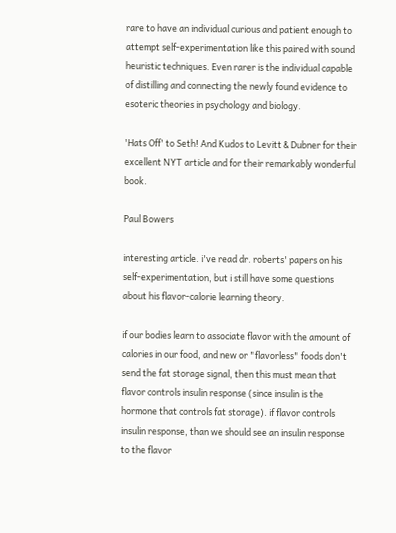rare to have an individual curious and patient enough to attempt self-experimentation like this paired with sound heuristic techniques. Even rarer is the individual capable of distilling and connecting the newly found evidence to esoteric theories in psychology and biology.

'Hats Off' to Seth! And Kudos to Levitt & Dubner for their excellent NYT article and for their remarkably wonderful book.

Paul Bowers

interesting article. i've read dr. roberts' papers on his self-experimentation, but i still have some questions about his flavor-calorie learning theory.

if our bodies learn to associate flavor with the amount of calories in our food, and new or "flavorless" foods don't send the fat storage signal, then this must mean that flavor controls insulin response (since insulin is the hormone that controls fat storage). if flavor controls insulin response, than we should see an insulin response to the flavor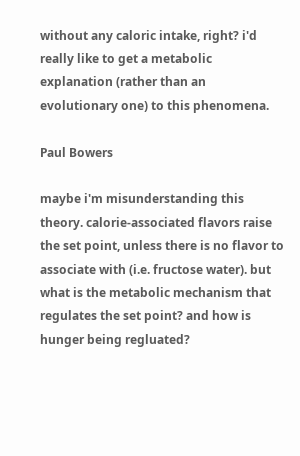without any caloric intake, right? i'd really like to get a metabolic explanation (rather than an evolutionary one) to this phenomena.

Paul Bowers

maybe i'm misunderstanding this theory. calorie-associated flavors raise the set point, unless there is no flavor to associate with (i.e. fructose water). but what is the metabolic mechanism that regulates the set point? and how is hunger being regluated?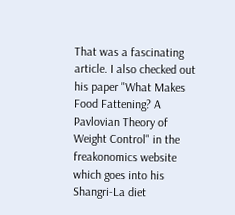That was a fascinating article. I also checked out his paper "What Makes Food Fattening? A Pavlovian Theory of Weight Control" in the freakonomics website which goes into his Shangri-La diet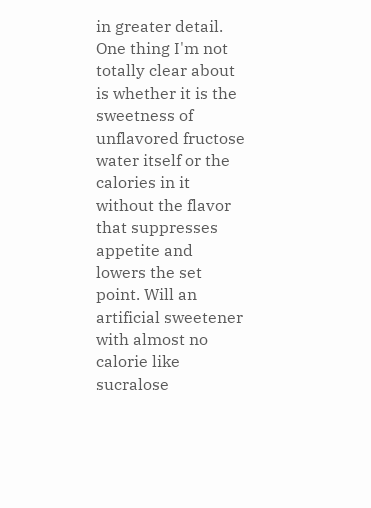in greater detail. One thing I'm not totally clear about is whether it is the sweetness of unflavored fructose water itself or the calories in it without the flavor that suppresses appetite and lowers the set point. Will an artificial sweetener with almost no calorie like sucralose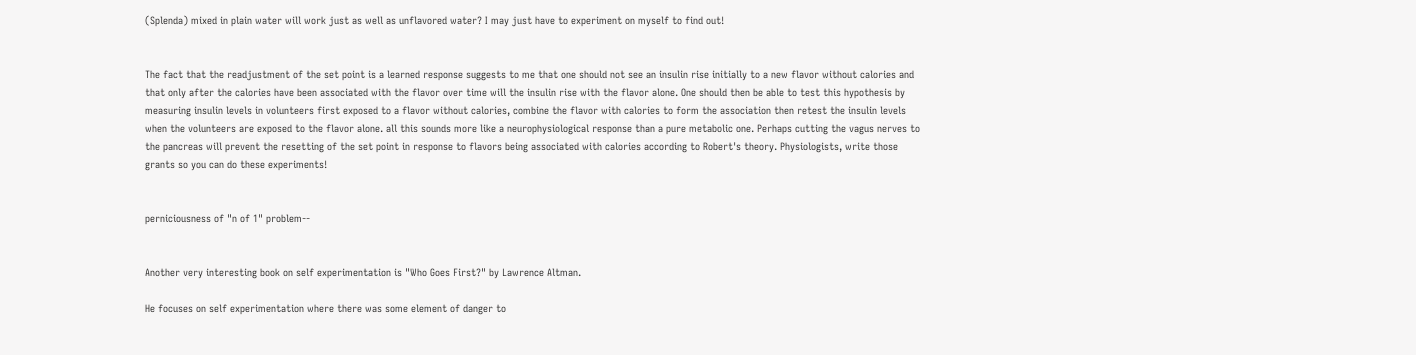(Splenda) mixed in plain water will work just as well as unflavored water? I may just have to experiment on myself to find out!


The fact that the readjustment of the set point is a learned response suggests to me that one should not see an insulin rise initially to a new flavor without calories and that only after the calories have been associated with the flavor over time will the insulin rise with the flavor alone. One should then be able to test this hypothesis by measuring insulin levels in volunteers first exposed to a flavor without calories, combine the flavor with calories to form the association then retest the insulin levels when the volunteers are exposed to the flavor alone. all this sounds more like a neurophysiological response than a pure metabolic one. Perhaps cutting the vagus nerves to the pancreas will prevent the resetting of the set point in response to flavors being associated with calories according to Robert's theory. Physiologists, write those grants so you can do these experiments!


perniciousness of "n of 1" problem--


Another very interesting book on self experimentation is "Who Goes First?" by Lawrence Altman.

He focuses on self experimentation where there was some element of danger to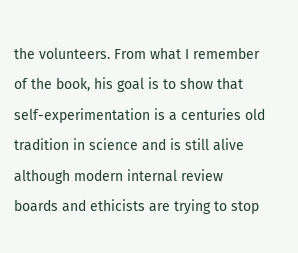the volunteers. From what I remember of the book, his goal is to show that self-experimentation is a centuries old tradition in science and is still alive although modern internal review boards and ethicists are trying to stop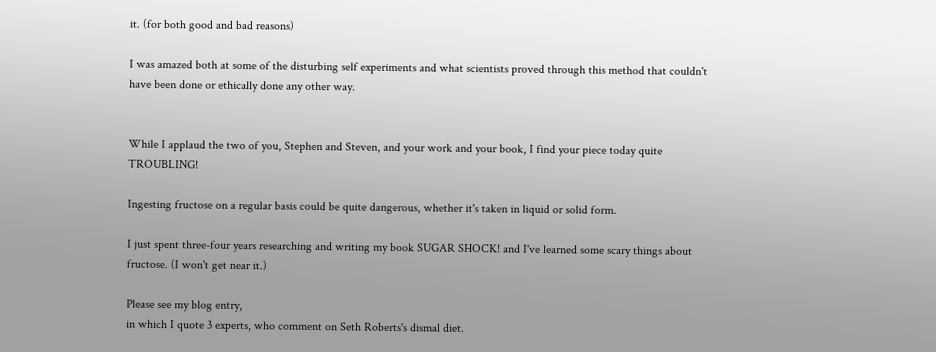it. (for both good and bad reasons)

I was amazed both at some of the disturbing self experiments and what scientists proved through this method that couldn't have been done or ethically done any other way.


While I applaud the two of you, Stephen and Steven, and your work and your book, I find your piece today quite TROUBLING!

Ingesting fructose on a regular basis could be quite dangerous, whether it's taken in liquid or solid form.

I just spent three-four years researching and writing my book SUGAR SHOCK! and I've learned some scary things about fructose. (I won't get near it.)

Please see my blog entry,
in which I quote 3 experts, who comment on Seth Roberts's dismal diet.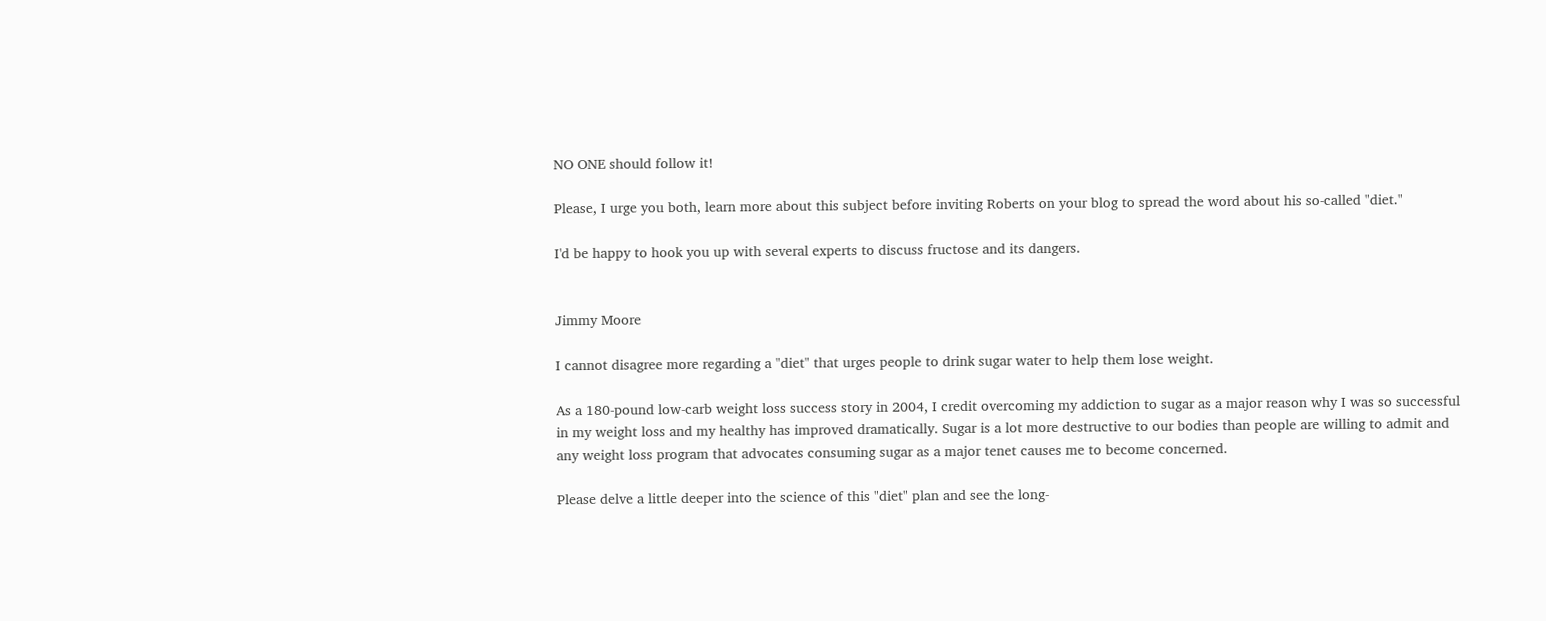NO ONE should follow it!

Please, I urge you both, learn more about this subject before inviting Roberts on your blog to spread the word about his so-called "diet."

I'd be happy to hook you up with several experts to discuss fructose and its dangers.


Jimmy Moore

I cannot disagree more regarding a "diet" that urges people to drink sugar water to help them lose weight.

As a 180-pound low-carb weight loss success story in 2004, I credit overcoming my addiction to sugar as a major reason why I was so successful in my weight loss and my healthy has improved dramatically. Sugar is a lot more destructive to our bodies than people are willing to admit and any weight loss program that advocates consuming sugar as a major tenet causes me to become concerned.

Please delve a little deeper into the science of this "diet" plan and see the long-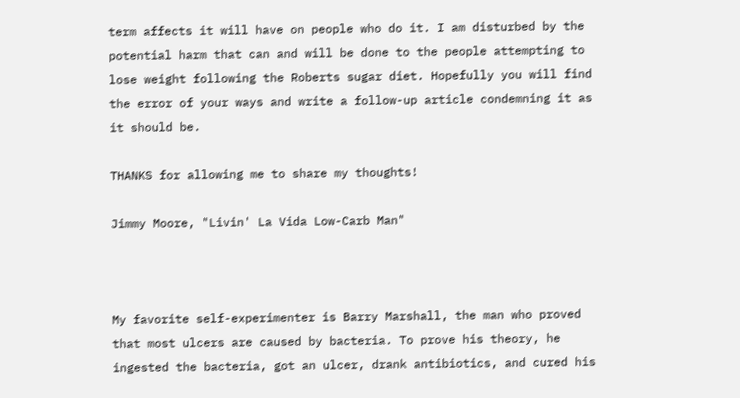term affects it will have on people who do it. I am disturbed by the potential harm that can and will be done to the people attempting to lose weight following the Roberts sugar diet. Hopefully you will find the error of your ways and write a follow-up article condemning it as it should be.

THANKS for allowing me to share my thoughts!

Jimmy Moore, "Livin' La Vida Low-Carb Man"



My favorite self-experimenter is Barry Marshall, the man who proved that most ulcers are caused by bacteria. To prove his theory, he ingested the bacteria, got an ulcer, drank antibiotics, and cured his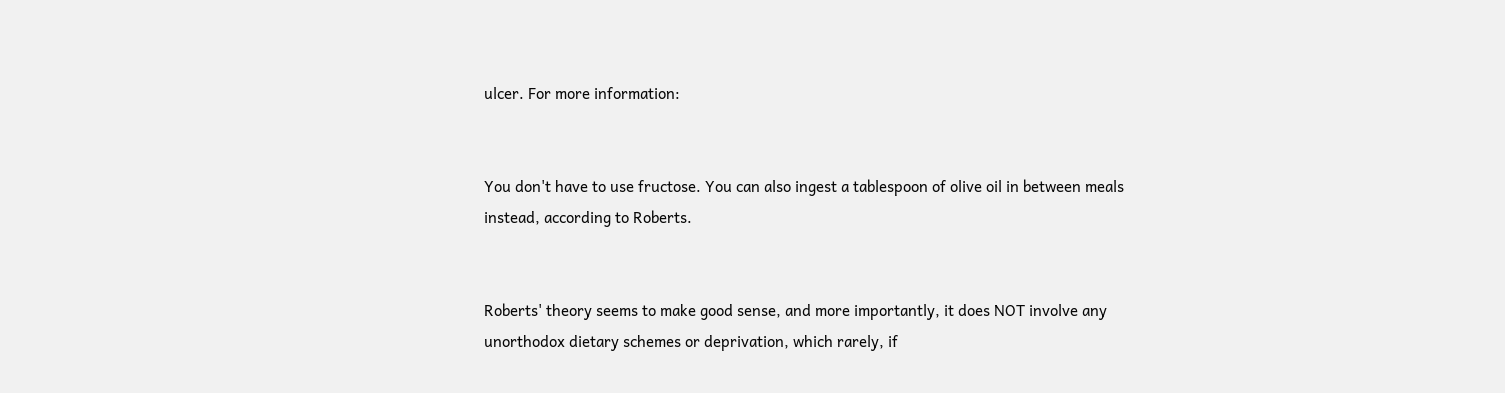ulcer. For more information:


You don't have to use fructose. You can also ingest a tablespoon of olive oil in between meals instead, according to Roberts.


Roberts' theory seems to make good sense, and more importantly, it does NOT involve any unorthodox dietary schemes or deprivation, which rarely, if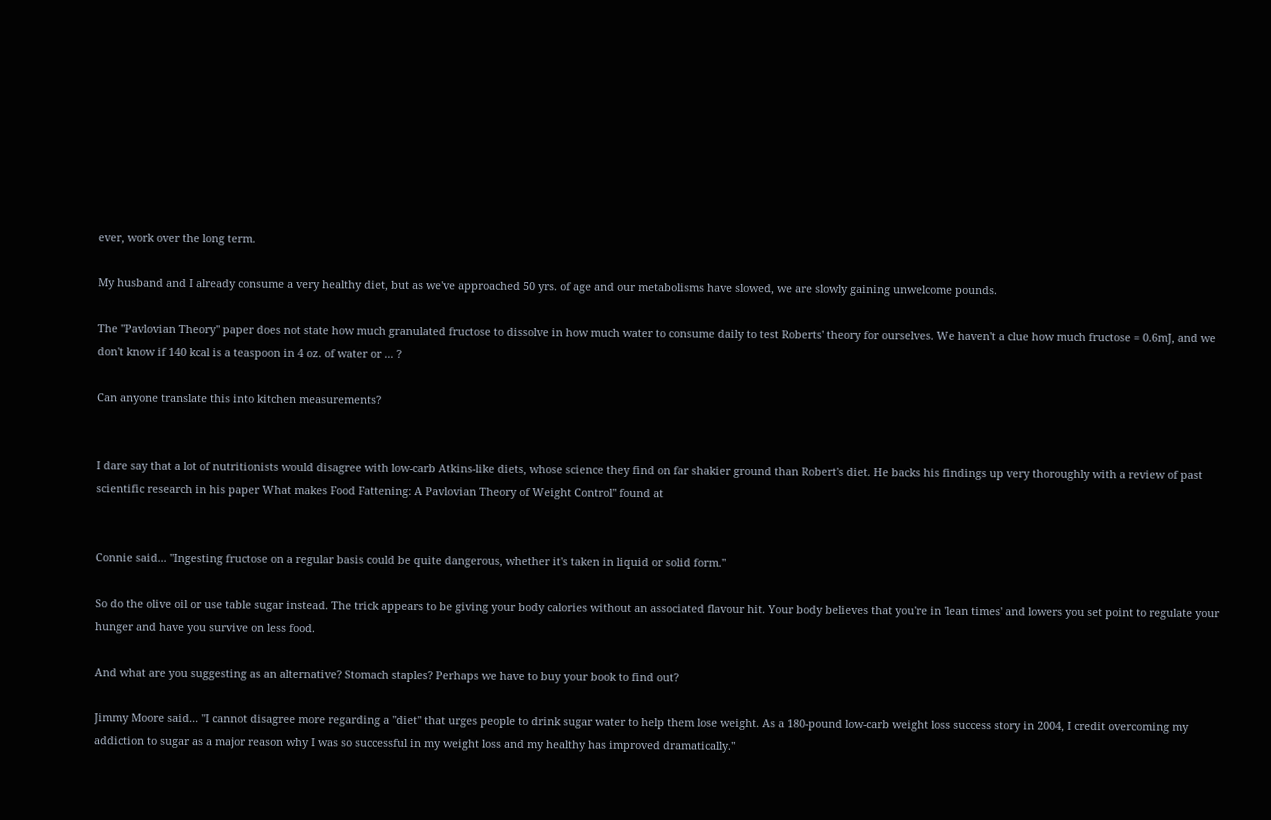ever, work over the long term.

My husband and I already consume a very healthy diet, but as we've approached 50 yrs. of age and our metabolisms have slowed, we are slowly gaining unwelcome pounds.

The "Pavlovian Theory" paper does not state how much granulated fructose to dissolve in how much water to consume daily to test Roberts' theory for ourselves. We haven't a clue how much fructose = 0.6mJ, and we don't know if 140 kcal is a teaspoon in 4 oz. of water or ... ?

Can anyone translate this into kitchen measurements?


I dare say that a lot of nutritionists would disagree with low-carb Atkins-like diets, whose science they find on far shakier ground than Robert's diet. He backs his findings up very thoroughly with a review of past scientific research in his paper What makes Food Fattening: A Pavlovian Theory of Weight Control" found at


Connie said... "Ingesting fructose on a regular basis could be quite dangerous, whether it's taken in liquid or solid form."

So do the olive oil or use table sugar instead. The trick appears to be giving your body calories without an associated flavour hit. Your body believes that you're in 'lean times' and lowers you set point to regulate your hunger and have you survive on less food.

And what are you suggesting as an alternative? Stomach staples? Perhaps we have to buy your book to find out?

Jimmy Moore said... "I cannot disagree more regarding a "diet" that urges people to drink sugar water to help them lose weight. As a 180-pound low-carb weight loss success story in 2004, I credit overcoming my addiction to sugar as a major reason why I was so successful in my weight loss and my healthy has improved dramatically."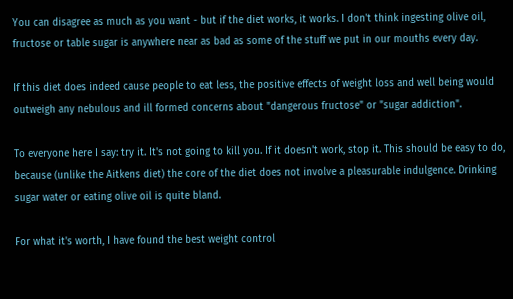You can disagree as much as you want - but if the diet works, it works. I don't think ingesting olive oil, fructose or table sugar is anywhere near as bad as some of the stuff we put in our mouths every day.

If this diet does indeed cause people to eat less, the positive effects of weight loss and well being would outweigh any nebulous and ill formed concerns about "dangerous fructose" or "sugar addiction".

To everyone here I say: try it. It's not going to kill you. If it doesn't work, stop it. This should be easy to do, because (unlike the Aitkens diet) the core of the diet does not involve a pleasurable indulgence. Drinking sugar water or eating olive oil is quite bland.

For what it's worth, I have found the best weight control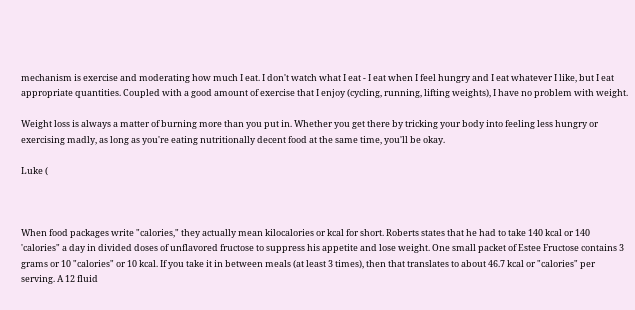mechanism is exercise and moderating how much I eat. I don't watch what I eat - I eat when I feel hungry and I eat whatever I like, but I eat appropriate quantities. Coupled with a good amount of exercise that I enjoy (cycling, running, lifting weights), I have no problem with weight.

Weight loss is always a matter of burning more than you put in. Whether you get there by tricking your body into feeling less hungry or exercising madly, as long as you're eating nutritionally decent food at the same time, you'll be okay.

Luke (



When food packages write "calories," they actually mean kilocalories or kcal for short. Roberts states that he had to take 140 kcal or 140 'calories" a day in divided doses of unflavored fructose to suppress his appetite and lose weight. One small packet of Estee Fructose contains 3 grams or 10 "calories" or 10 kcal. If you take it in between meals (at least 3 times), then that translates to about 46.7 kcal or "calories" per serving. A 12 fluid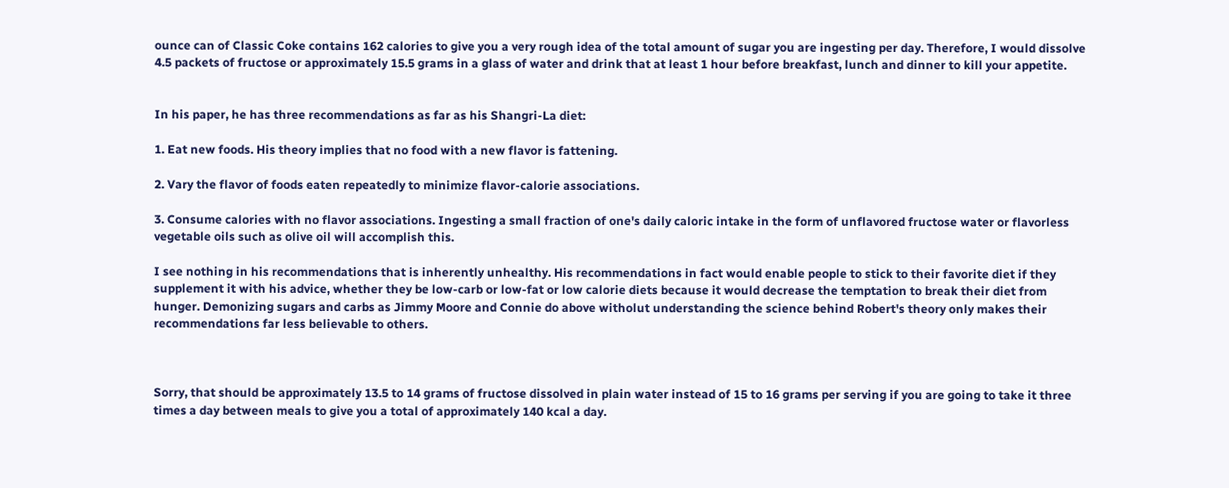ounce can of Classic Coke contains 162 calories to give you a very rough idea of the total amount of sugar you are ingesting per day. Therefore, I would dissolve 4.5 packets of fructose or approximately 15.5 grams in a glass of water and drink that at least 1 hour before breakfast, lunch and dinner to kill your appetite.


In his paper, he has three recommendations as far as his Shangri-La diet:

1. Eat new foods. His theory implies that no food with a new flavor is fattening.

2. Vary the flavor of foods eaten repeatedly to minimize flavor-calorie associations.

3. Consume calories with no flavor associations. Ingesting a small fraction of one's daily caloric intake in the form of unflavored fructose water or flavorless vegetable oils such as olive oil will accomplish this.

I see nothing in his recommendations that is inherently unhealthy. His recommendations in fact would enable people to stick to their favorite diet if they supplement it with his advice, whether they be low-carb or low-fat or low calorie diets because it would decrease the temptation to break their diet from hunger. Demonizing sugars and carbs as Jimmy Moore and Connie do above witholut understanding the science behind Robert's theory only makes their recommendations far less believable to others.



Sorry, that should be approximately 13.5 to 14 grams of fructose dissolved in plain water instead of 15 to 16 grams per serving if you are going to take it three times a day between meals to give you a total of approximately 140 kcal a day.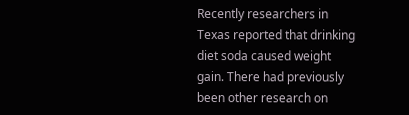Recently researchers in Texas reported that drinking diet soda caused weight gain. There had previously been other research on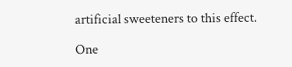artificial sweeteners to this effect.

One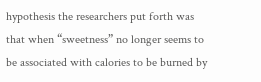hypothesis the researchers put forth was that when “sweetness” no longer seems to be associated with calories to be burned by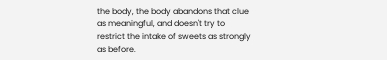the body, the body abandons that clue as meaningful, and doesn't try to restrict the intake of sweets as strongly as before.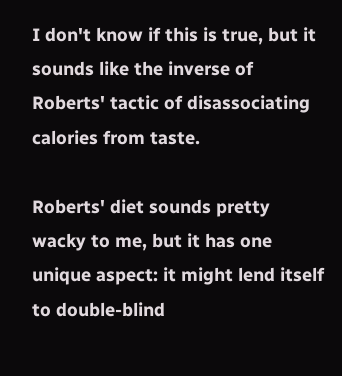I don't know if this is true, but it sounds like the inverse of Roberts' tactic of disassociating calories from taste.

Roberts' diet sounds pretty wacky to me, but it has one unique aspect: it might lend itself to double-blind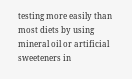testing more easily than most diets by using mineral oil or artificial sweeteners in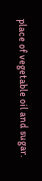place of vegetable oil and sugar.